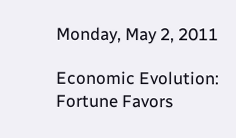Monday, May 2, 2011

Economic Evolution: Fortune Favors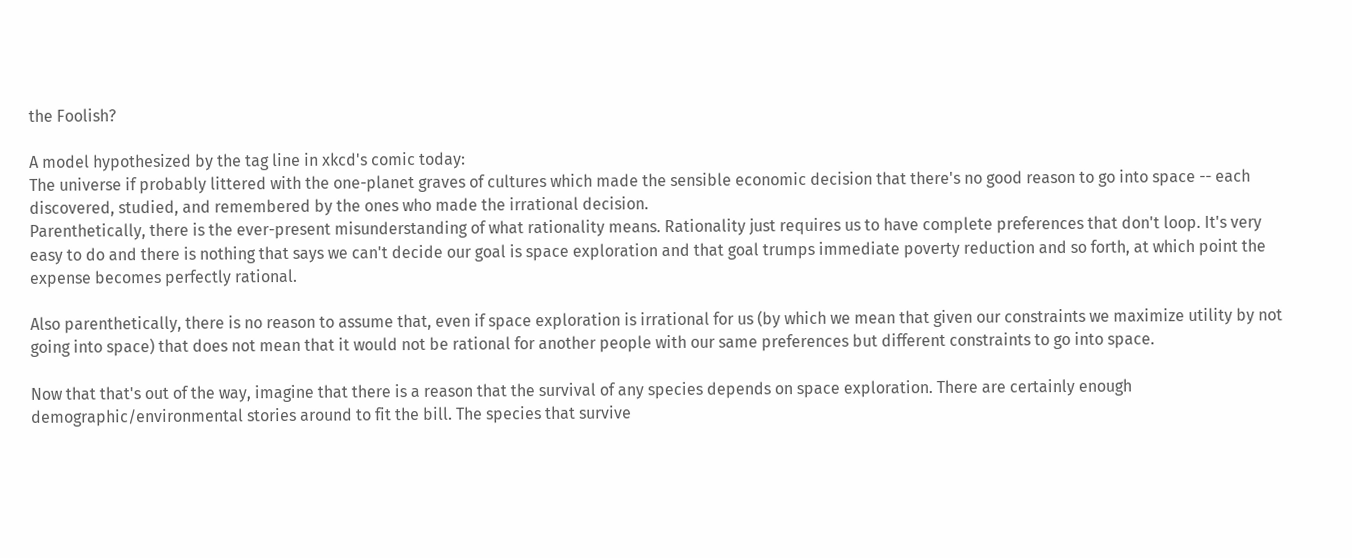the Foolish?

A model hypothesized by the tag line in xkcd's comic today:
The universe if probably littered with the one-planet graves of cultures which made the sensible economic decision that there's no good reason to go into space -- each discovered, studied, and remembered by the ones who made the irrational decision.
Parenthetically, there is the ever-present misunderstanding of what rationality means. Rationality just requires us to have complete preferences that don't loop. It's very easy to do and there is nothing that says we can't decide our goal is space exploration and that goal trumps immediate poverty reduction and so forth, at which point the expense becomes perfectly rational.

Also parenthetically, there is no reason to assume that, even if space exploration is irrational for us (by which we mean that given our constraints we maximize utility by not going into space) that does not mean that it would not be rational for another people with our same preferences but different constraints to go into space.

Now that that's out of the way, imagine that there is a reason that the survival of any species depends on space exploration. There are certainly enough demographic/environmental stories around to fit the bill. The species that survive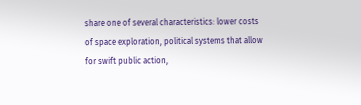share one of several characteristics: lower costs of space exploration, political systems that allow for swift public action,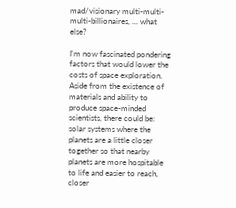mad/visionary multi-multi-multi-billionaires, ... what else?

I'm now fascinated pondering factors that would lower the costs of space exploration. Aside from the existence of materials and ability to produce space-minded scientists, there could be: solar systems where the planets are a little closer together so that nearby planets are more hospitable to life and easier to reach, closer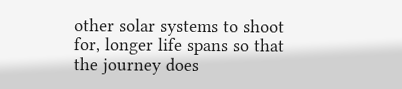other solar systems to shoot for, longer life spans so that the journey does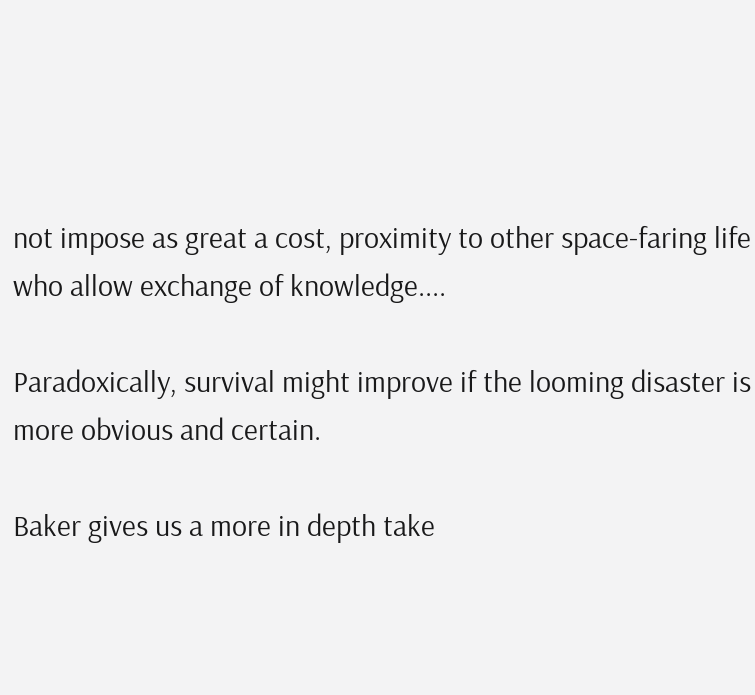not impose as great a cost, proximity to other space-faring life who allow exchange of knowledge....

Paradoxically, survival might improve if the looming disaster is more obvious and certain.

Baker gives us a more in depth take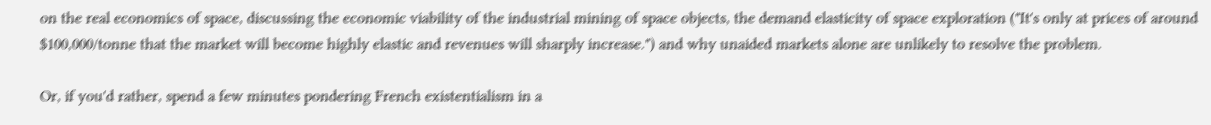on the real economics of space, discussing the economic viability of the industrial mining of space objects, the demand elasticity of space exploration ("It's only at prices of around $100,000/tonne that the market will become highly elastic and revenues will sharply increase.") and why unaided markets alone are unlikely to resolve the problem.

Or, if you'd rather, spend a few minutes pondering French existentialism in a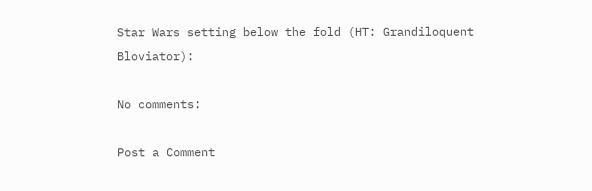Star Wars setting below the fold (HT: Grandiloquent Bloviator):

No comments:

Post a Comment